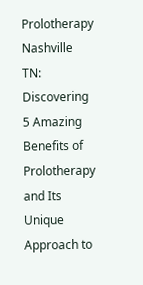Prolotherapy Nashville TN: Discovering 5 Amazing Benefits of Prolotherapy and Its Unique Approach to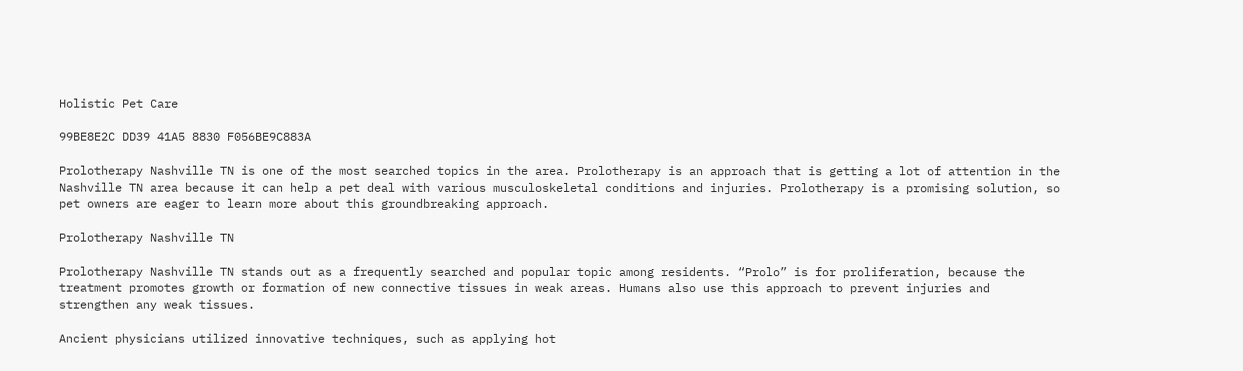Holistic Pet Care

99BE8E2C DD39 41A5 8830 F056BE9C883A

Prolotherapy Nashville TN is one of the most searched topics in the area. Prolotherapy is an approach that is getting a lot of attention in the Nashville TN area because it can help a pet deal with various musculoskeletal conditions and injuries. Prolotherapy is a promising solution, so pet owners are eager to learn more about this groundbreaking approach.

Prolotherapy Nashville TN

Prolotherapy Nashville TN stands out as a frequently searched and popular topic among residents. “Prolo” is for proliferation, because the treatment promotes growth or formation of new connective tissues in weak areas. Humans also use this approach to prevent injuries and strengthen any weak tissues.

Ancient physicians utilized innovative techniques, such as applying hot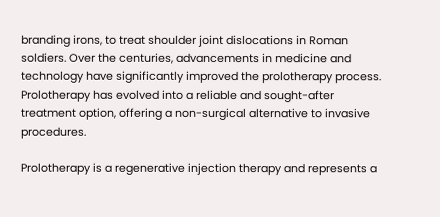branding irons, to treat shoulder joint dislocations in Roman soldiers. Over the centuries, advancements in medicine and technology have significantly improved the prolotherapy process. Prolotherapy has evolved into a reliable and sought-after treatment option, offering a non-surgical alternative to invasive procedures.

Prolotherapy is a regenerative injection therapy and represents a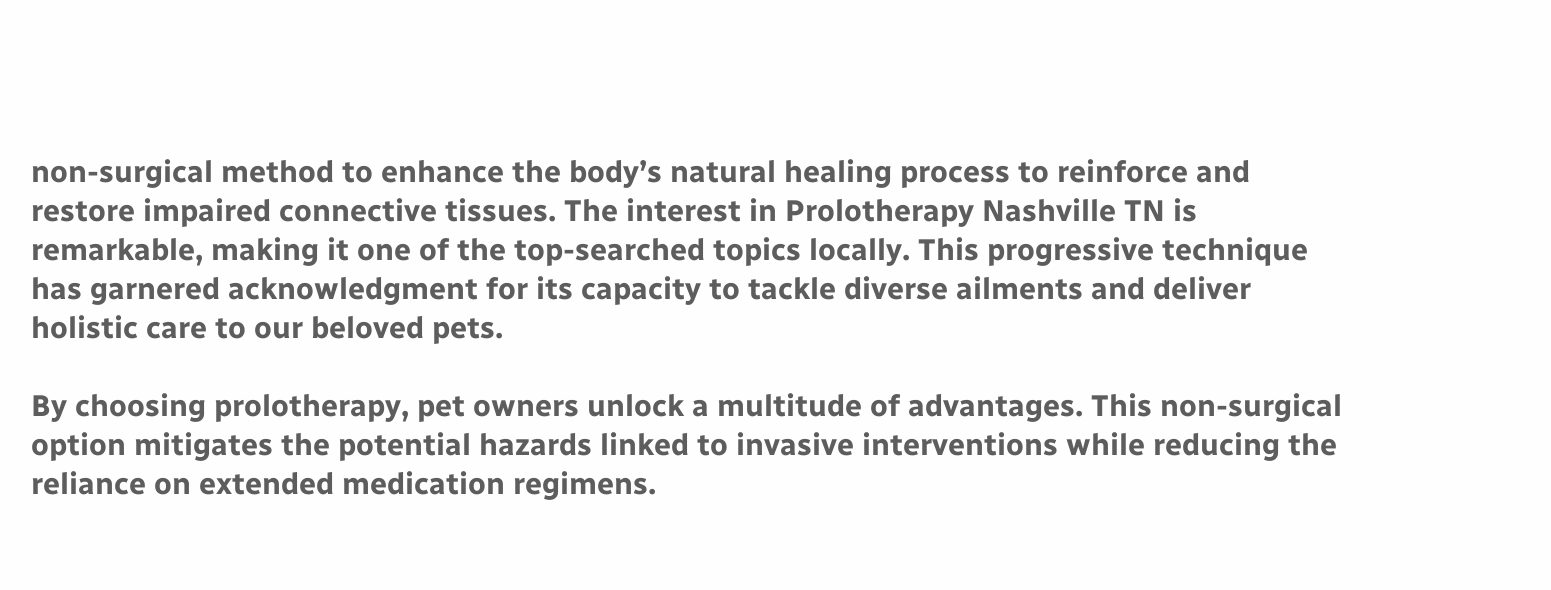non-surgical method to enhance the body’s natural healing process to reinforce and restore impaired connective tissues. The interest in Prolotherapy Nashville TN is remarkable, making it one of the top-searched topics locally. This progressive technique has garnered acknowledgment for its capacity to tackle diverse ailments and deliver holistic care to our beloved pets.

By choosing prolotherapy, pet owners unlock a multitude of advantages. This non-surgical option mitigates the potential hazards linked to invasive interventions while reducing the reliance on extended medication regimens.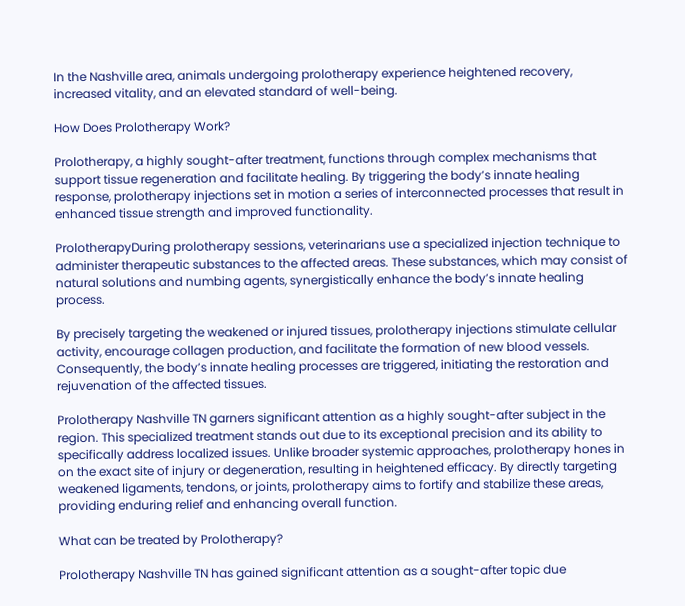In the Nashville area, animals undergoing prolotherapy experience heightened recovery, increased vitality, and an elevated standard of well-being.

How Does Prolotherapy Work?

Prolotherapy, a highly sought-after treatment, functions through complex mechanisms that support tissue regeneration and facilitate healing. By triggering the body’s innate healing response, prolotherapy injections set in motion a series of interconnected processes that result in enhanced tissue strength and improved functionality.

ProlotherapyDuring prolotherapy sessions, veterinarians use a specialized injection technique to administer therapeutic substances to the affected areas. These substances, which may consist of natural solutions and numbing agents, synergistically enhance the body’s innate healing process.

By precisely targeting the weakened or injured tissues, prolotherapy injections stimulate cellular activity, encourage collagen production, and facilitate the formation of new blood vessels. Consequently, the body’s innate healing processes are triggered, initiating the restoration and rejuvenation of the affected tissues.

Prolotherapy Nashville TN garners significant attention as a highly sought-after subject in the region. This specialized treatment stands out due to its exceptional precision and its ability to specifically address localized issues. Unlike broader systemic approaches, prolotherapy hones in on the exact site of injury or degeneration, resulting in heightened efficacy. By directly targeting weakened ligaments, tendons, or joints, prolotherapy aims to fortify and stabilize these areas, providing enduring relief and enhancing overall function.

What can be treated by Prolotherapy?

Prolotherapy Nashville TN has gained significant attention as a sought-after topic due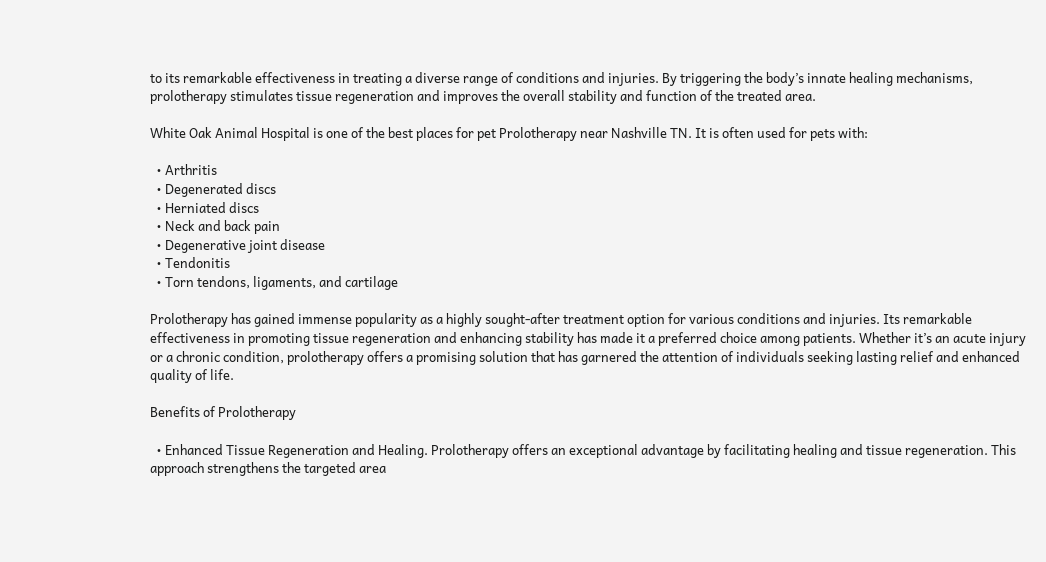to its remarkable effectiveness in treating a diverse range of conditions and injuries. By triggering the body’s innate healing mechanisms, prolotherapy stimulates tissue regeneration and improves the overall stability and function of the treated area.

White Oak Animal Hospital is one of the best places for pet Prolotherapy near Nashville TN. It is often used for pets with:

  • Arthritis
  • Degenerated discs
  • Herniated discs
  • Neck and back pain
  • Degenerative joint disease
  • Tendonitis
  • Torn tendons, ligaments, and cartilage

Prolotherapy has gained immense popularity as a highly sought-after treatment option for various conditions and injuries. Its remarkable effectiveness in promoting tissue regeneration and enhancing stability has made it a preferred choice among patients. Whether it’s an acute injury or a chronic condition, prolotherapy offers a promising solution that has garnered the attention of individuals seeking lasting relief and enhanced quality of life.

Benefits of Prolotherapy

  • Enhanced Tissue Regeneration and Healing. Prolotherapy offers an exceptional advantage by facilitating healing and tissue regeneration. This approach strengthens the targeted area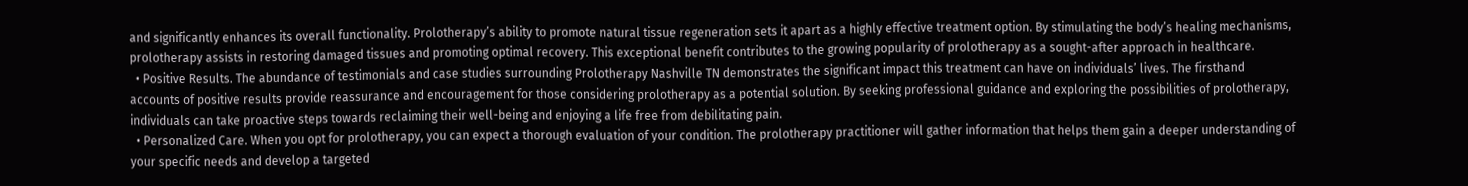and significantly enhances its overall functionality. Prolotherapy’s ability to promote natural tissue regeneration sets it apart as a highly effective treatment option. By stimulating the body’s healing mechanisms, prolotherapy assists in restoring damaged tissues and promoting optimal recovery. This exceptional benefit contributes to the growing popularity of prolotherapy as a sought-after approach in healthcare.
  • Positive Results. The abundance of testimonials and case studies surrounding Prolotherapy Nashville TN demonstrates the significant impact this treatment can have on individuals’ lives. The firsthand accounts of positive results provide reassurance and encouragement for those considering prolotherapy as a potential solution. By seeking professional guidance and exploring the possibilities of prolotherapy, individuals can take proactive steps towards reclaiming their well-being and enjoying a life free from debilitating pain.
  • Personalized Care. When you opt for prolotherapy, you can expect a thorough evaluation of your condition. The prolotherapy practitioner will gather information that helps them gain a deeper understanding of your specific needs and develop a targeted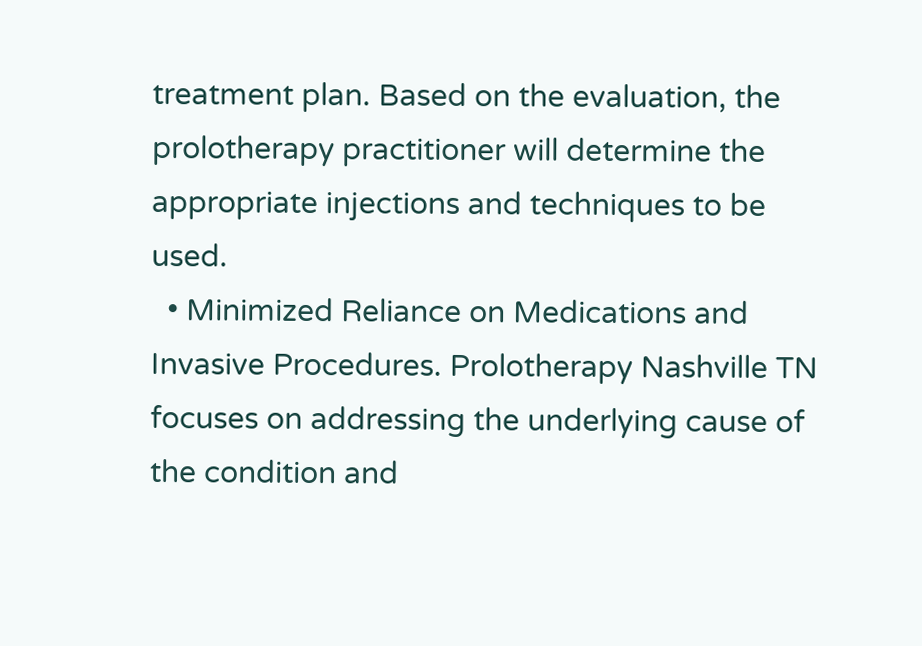treatment plan. Based on the evaluation, the prolotherapy practitioner will determine the appropriate injections and techniques to be used.
  • Minimized Reliance on Medications and Invasive Procedures. Prolotherapy Nashville TN focuses on addressing the underlying cause of the condition and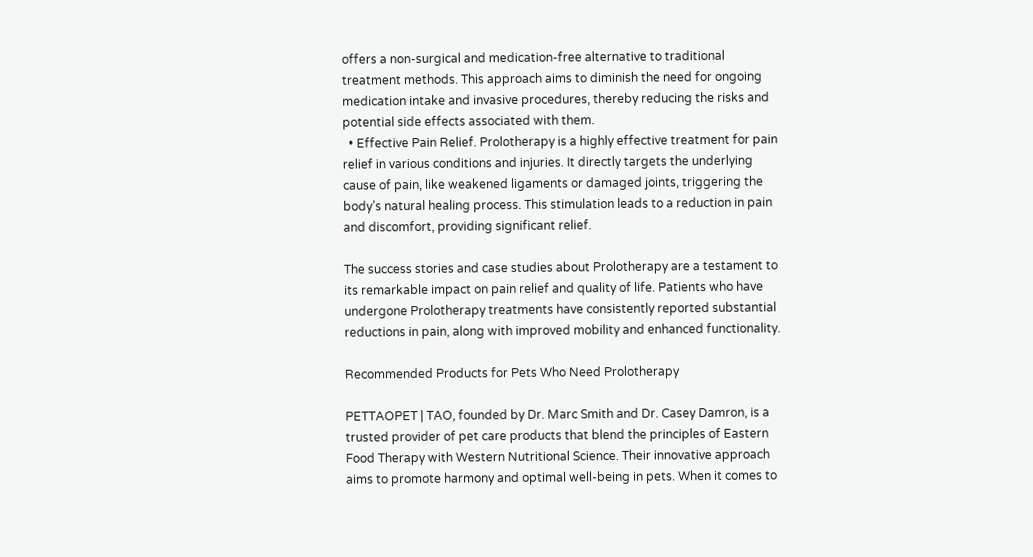offers a non-surgical and medication-free alternative to traditional treatment methods. This approach aims to diminish the need for ongoing medication intake and invasive procedures, thereby reducing the risks and potential side effects associated with them.
  • Effective Pain Relief. Prolotherapy is a highly effective treatment for pain relief in various conditions and injuries. It directly targets the underlying cause of pain, like weakened ligaments or damaged joints, triggering the body’s natural healing process. This stimulation leads to a reduction in pain and discomfort, providing significant relief.

The success stories and case studies about Prolotherapy are a testament to its remarkable impact on pain relief and quality of life. Patients who have undergone Prolotherapy treatments have consistently reported substantial reductions in pain, along with improved mobility and enhanced functionality.

Recommended Products for Pets Who Need Prolotherapy

PETTAOPET | TAO, founded by Dr. Marc Smith and Dr. Casey Damron, is a trusted provider of pet care products that blend the principles of Eastern Food Therapy with Western Nutritional Science. Their innovative approach aims to promote harmony and optimal well-being in pets. When it comes to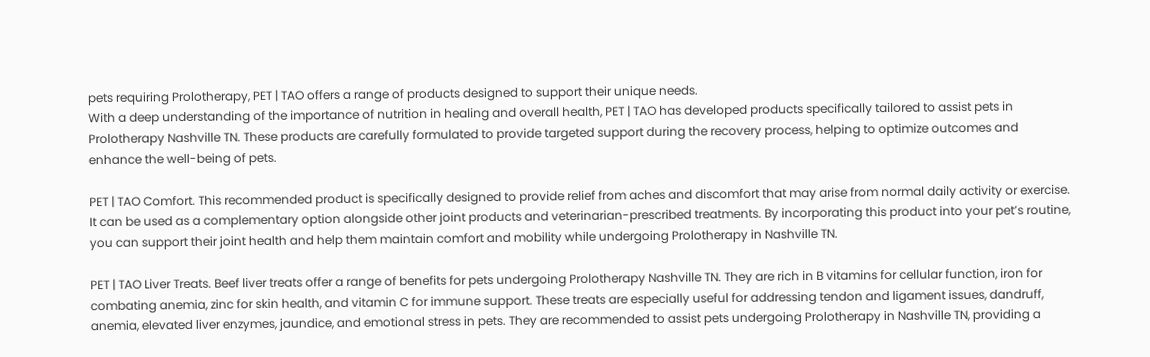pets requiring Prolotherapy, PET | TAO offers a range of products designed to support their unique needs.
With a deep understanding of the importance of nutrition in healing and overall health, PET | TAO has developed products specifically tailored to assist pets in Prolotherapy Nashville TN. These products are carefully formulated to provide targeted support during the recovery process, helping to optimize outcomes and enhance the well-being of pets.

PET | TAO Comfort. This recommended product is specifically designed to provide relief from aches and discomfort that may arise from normal daily activity or exercise. It can be used as a complementary option alongside other joint products and veterinarian-prescribed treatments. By incorporating this product into your pet’s routine, you can support their joint health and help them maintain comfort and mobility while undergoing Prolotherapy in Nashville TN.

PET | TAO Liver Treats. Beef liver treats offer a range of benefits for pets undergoing Prolotherapy Nashville TN. They are rich in B vitamins for cellular function, iron for combating anemia, zinc for skin health, and vitamin C for immune support. These treats are especially useful for addressing tendon and ligament issues, dandruff, anemia, elevated liver enzymes, jaundice, and emotional stress in pets. They are recommended to assist pets undergoing Prolotherapy in Nashville TN, providing a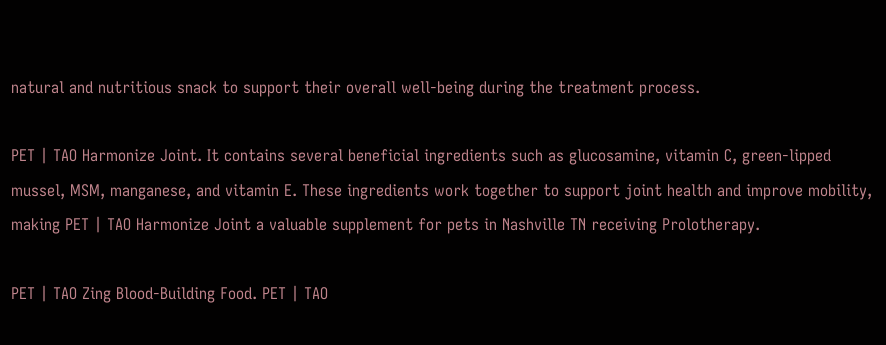natural and nutritious snack to support their overall well-being during the treatment process.

PET | TAO Harmonize Joint. It contains several beneficial ingredients such as glucosamine, vitamin C, green-lipped mussel, MSM, manganese, and vitamin E. These ingredients work together to support joint health and improve mobility, making PET | TAO Harmonize Joint a valuable supplement for pets in Nashville TN receiving Prolotherapy.

PET | TAO Zing Blood-Building Food. PET | TAO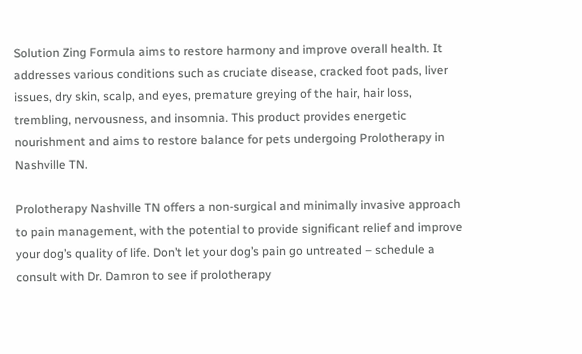Solution Zing Formula aims to restore harmony and improve overall health. It addresses various conditions such as cruciate disease, cracked foot pads, liver issues, dry skin, scalp, and eyes, premature greying of the hair, hair loss, trembling, nervousness, and insomnia. This product provides energetic nourishment and aims to restore balance for pets undergoing Prolotherapy in Nashville TN.

Prolotherapy Nashville TN offers a non-surgical and minimally invasive approach to pain management, with the potential to provide significant relief and improve your dog’s quality of life. Don’t let your dog’s pain go untreated – schedule a consult with Dr. Damron to see if prolotherapy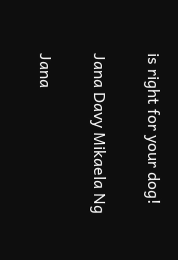is right for your dog!

Jana Davy Mikaela Ng

Jana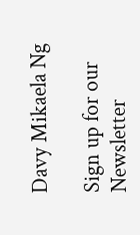Davy Mikaela Ng

Sign up for our Newsletter